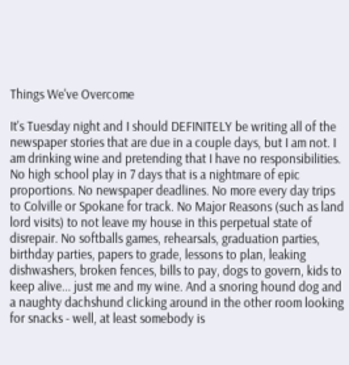Things We've Overcome

It's Tuesday night and I should DEFINITELY be writing all of the newspaper stories that are due in a couple days, but I am not. I am drinking wine and pretending that I have no responsibilities. No high school play in 7 days that is a nightmare of epic proportions. No newspaper deadlines. No more every day trips to Colville or Spokane for track. No Major Reasons (such as land lord visits) to not leave my house in this perpetual state of disrepair. No softballs games, rehearsals, graduation parties, birthday parties, papers to grade, lessons to plan, leaking dishwashers, broken fences, bills to pay, dogs to govern, kids to keep alive... just me and my wine. And a snoring hound dog and a naughty dachshund clicking around in the other room looking for snacks - well, at least somebody is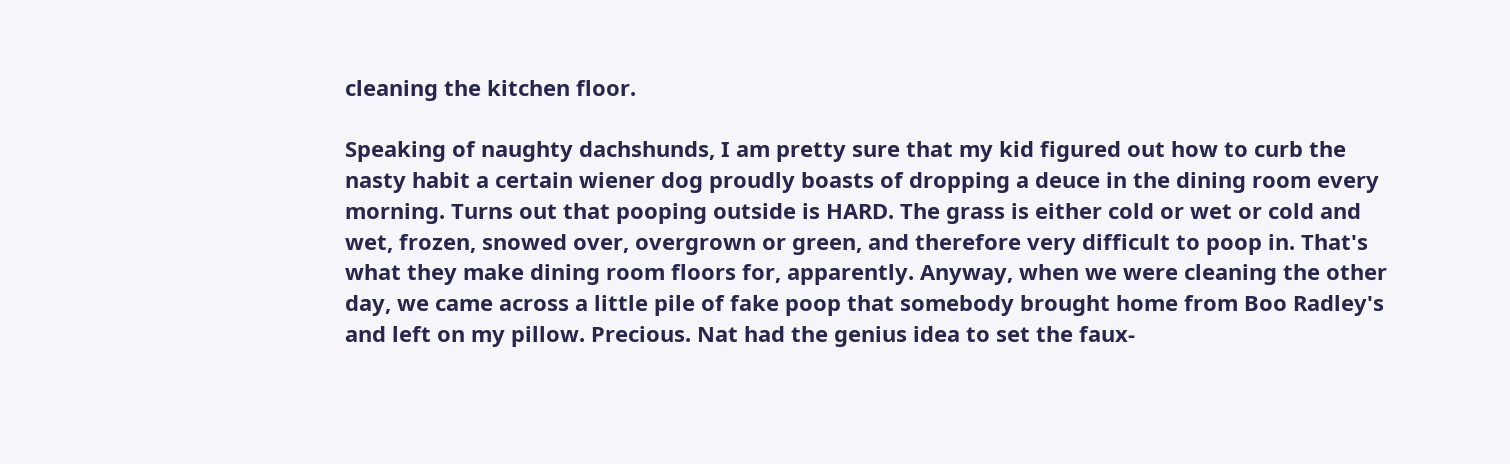cleaning the kitchen floor.

Speaking of naughty dachshunds, I am pretty sure that my kid figured out how to curb the nasty habit a certain wiener dog proudly boasts of dropping a deuce in the dining room every morning. Turns out that pooping outside is HARD. The grass is either cold or wet or cold and wet, frozen, snowed over, overgrown or green, and therefore very difficult to poop in. That's what they make dining room floors for, apparently. Anyway, when we were cleaning the other day, we came across a little pile of fake poop that somebody brought home from Boo Radley's and left on my pillow. Precious. Nat had the genius idea to set the faux-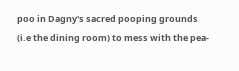poo in Dagny's sacred pooping grounds (i.e the dining room) to mess with the pea-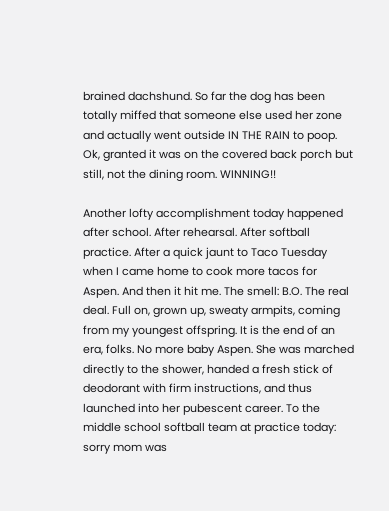brained dachshund. So far the dog has been totally miffed that someone else used her zone and actually went outside IN THE RAIN to poop. Ok, granted it was on the covered back porch but still, not the dining room. WINNING!!

Another lofty accomplishment today happened after school. After rehearsal. After softball practice. After a quick jaunt to Taco Tuesday when I came home to cook more tacos for Aspen. And then it hit me. The smell: B.O. The real deal. Full on, grown up, sweaty armpits, coming from my youngest offspring. It is the end of an era, folks. No more baby Aspen. She was marched directly to the shower, handed a fresh stick of deodorant with firm instructions, and thus launched into her pubescent career. To the middle school softball team at practice today: sorry mom was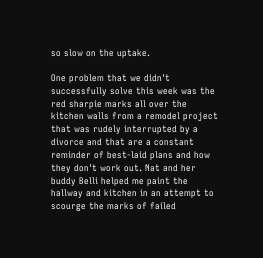so slow on the uptake.

One problem that we didn't successfully solve this week was the red sharpie marks all over the kitchen walls from a remodel project that was rudely interrupted by a divorce and that are a constant reminder of best-laid plans and how they don't work out. Nat and her buddy Belli helped me paint the hallway and kitchen in an attempt to scourge the marks of failed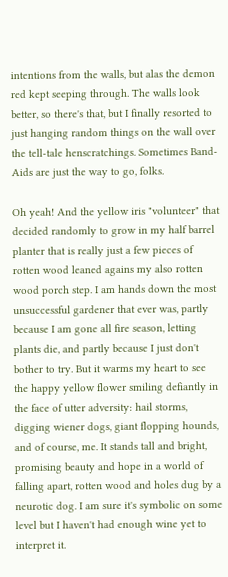intentions from the walls, but alas the demon red kept seeping through. The walls look better, so there's that, but I finally resorted to just hanging random things on the wall over the tell-tale henscratchings. Sometimes Band-Aids are just the way to go, folks.

Oh yeah! And the yellow iris "volunteer" that decided randomly to grow in my half barrel planter that is really just a few pieces of rotten wood leaned agains my also rotten wood porch step. I am hands down the most unsuccessful gardener that ever was, partly because I am gone all fire season, letting plants die, and partly because I just don't bother to try. But it warms my heart to see the happy yellow flower smiling defiantly in the face of utter adversity: hail storms, digging wiener dogs, giant flopping hounds, and of course, me. It stands tall and bright, promising beauty and hope in a world of falling apart, rotten wood and holes dug by a neurotic dog. I am sure it's symbolic on some level but I haven't had enough wine yet to interpret it.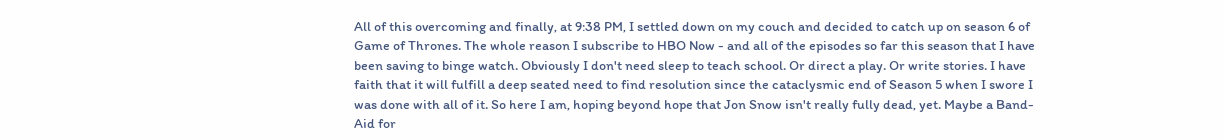All of this overcoming and finally, at 9:38 PM, I settled down on my couch and decided to catch up on season 6 of Game of Thrones. The whole reason I subscribe to HBO Now - and all of the episodes so far this season that I have been saving to binge watch. Obviously I don't need sleep to teach school. Or direct a play. Or write stories. I have faith that it will fulfill a deep seated need to find resolution since the cataclysmic end of Season 5 when I swore I was done with all of it. So here I am, hoping beyond hope that Jon Snow isn't really fully dead, yet. Maybe a Band-Aid for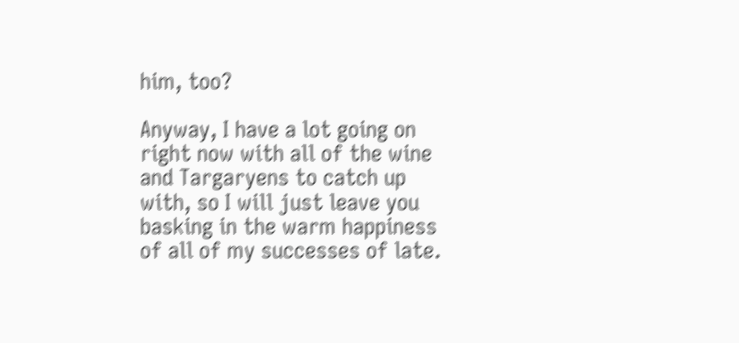him, too?

Anyway, I have a lot going on right now with all of the wine and Targaryens to catch up with, so I will just leave you basking in the warm happiness of all of my successes of late.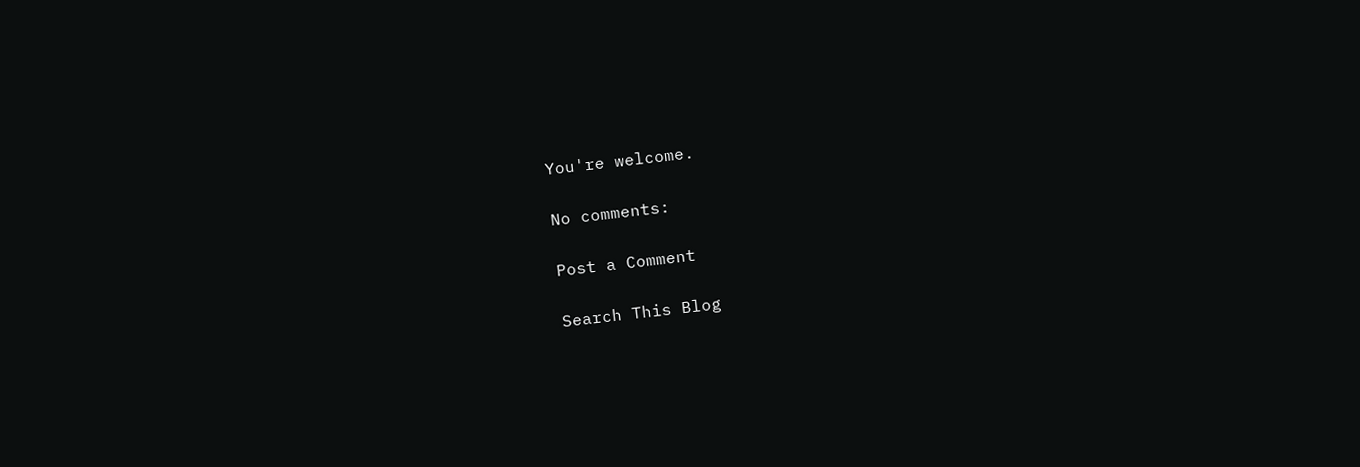You're welcome.

No comments:

Post a Comment

Search This Blog